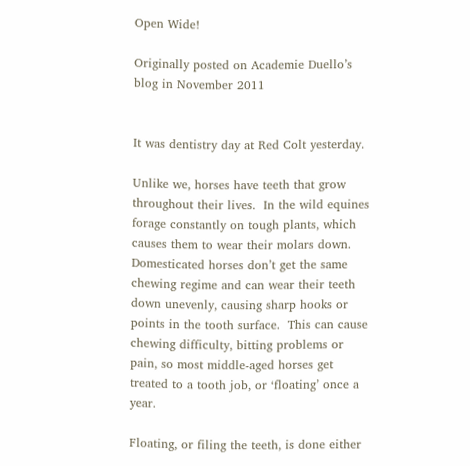Open Wide!

Originally posted on Academie Duello’s blog in November 2011


It was dentistry day at Red Colt yesterday.

Unlike we, horses have teeth that grow throughout their lives.  In the wild equines forage constantly on tough plants, which causes them to wear their molars down.  Domesticated horses don’t get the same chewing regime and can wear their teeth down unevenly, causing sharp hooks or points in the tooth surface.  This can cause chewing difficulty, bitting problems or pain, so most middle-aged horses get treated to a tooth job, or ‘floating’ once a year.

Floating, or filing the teeth, is done either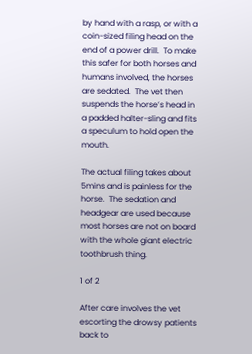by hand with a rasp, or with a coin-sized filing head on the end of a power drill.  To make this safer for both horses and humans involved, the horses are sedated.  The vet then suspends the horse’s head in a padded halter-sling and fits a speculum to hold open the mouth.

The actual filing takes about 5mins and is painless for the horse.  The sedation and headgear are used because most horses are not on board with the whole giant electric toothbrush thing.

1 of 2

After care involves the vet escorting the drowsy patients back to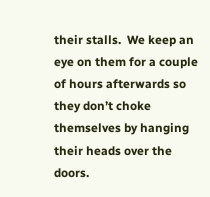their stalls.  We keep an eye on them for a couple of hours afterwards so they don’t choke themselves by hanging their heads over the doors.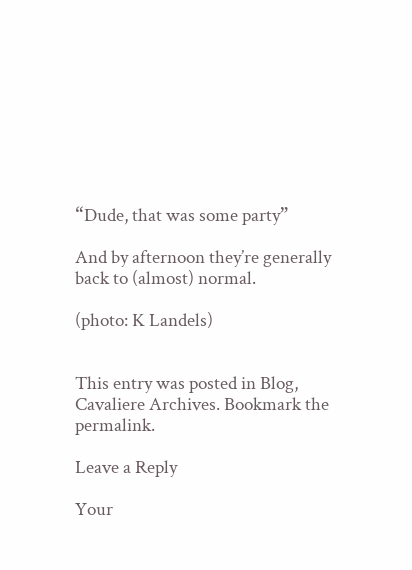“Dude, that was some party”

And by afternoon they’re generally back to (almost) normal.

(photo: K Landels)


This entry was posted in Blog, Cavaliere Archives. Bookmark the permalink.

Leave a Reply

Your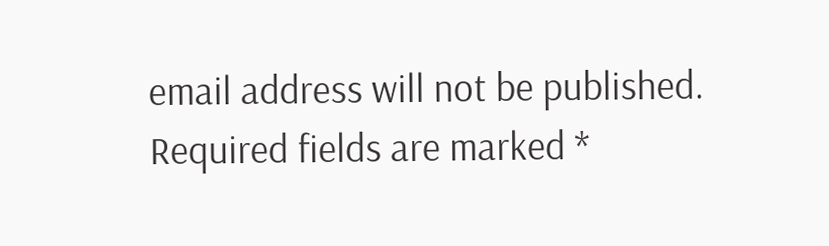email address will not be published. Required fields are marked *